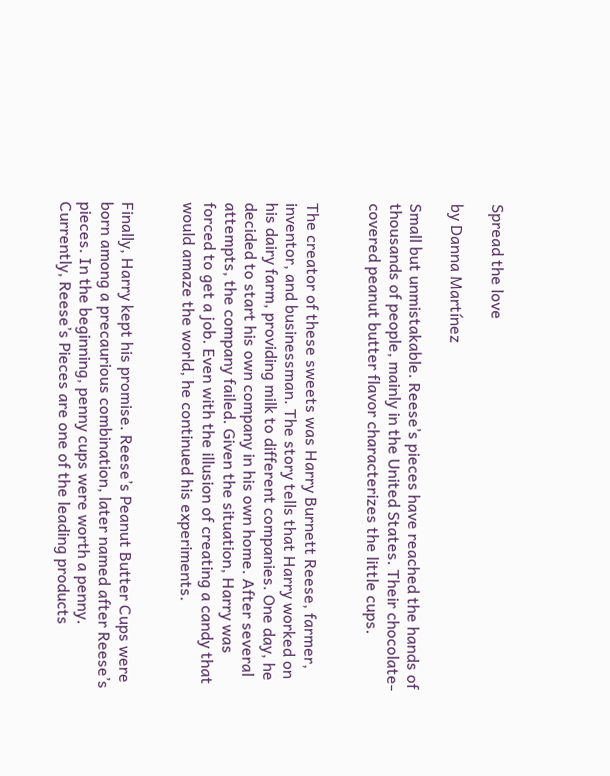Spread the love

by Danna Martínez

Small but unmistakable. Reese’s pieces have reached the hands of thousands of people, mainly in the United States. Their chocolate-covered peanut butter flavor characterizes the little cups.


The creator of these sweets was Harry Burnett Reese, farmer, inventor, and businessman. The story tells that Harry worked on his dairy farm, providing milk to different companies. One day, he decided to start his own company in his own home. After several attempts, the company failed. Given the situation, Harry was forced to get a job. Even with the illusion of creating a candy that would amaze the world, he continued his experiments.


Finally, Harry kept his promise. Reese’s Peanut Butter Cups were born among a precaurious combination, later named after Reese’s pieces. In the beginning, penny cups were worth a penny. Currently, Reese’s Pieces are one of the leading products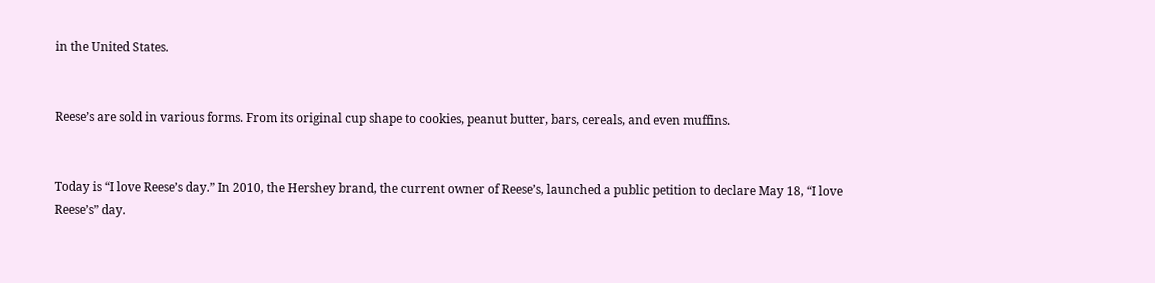in the United States.


Reese’s are sold in various forms. From its original cup shape to cookies, peanut butter, bars, cereals, and even muffins.


Today is “I love Reese’s day.” In 2010, the Hershey brand, the current owner of Reese’s, launched a public petition to declare May 18, “I love Reese’s” day.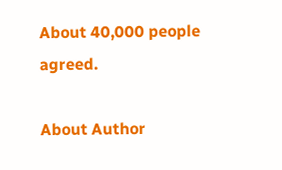About 40,000 people agreed.

About Author